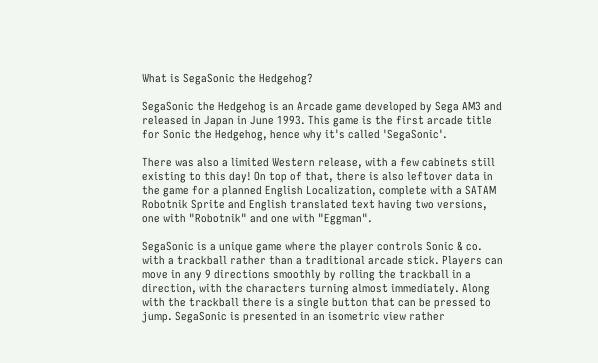What is SegaSonic the Hedgehog?

SegaSonic the Hedgehog is an Arcade game developed by Sega AM3 and released in Japan in June 1993. This game is the first arcade title for Sonic the Hedgehog, hence why it's called 'SegaSonic'.

There was also a limited Western release, with a few cabinets still existing to this day! On top of that, there is also leftover data in the game for a planned English Localization, complete with a SATAM Robotnik Sprite and English translated text having two versions, one with "Robotnik" and one with "Eggman".

SegaSonic is a unique game where the player controls Sonic & co. with a trackball rather than a traditional arcade stick. Players can move in any 9 directions smoothly by rolling the trackball in a direction, with the characters turning almost immediately. Along with the trackball there is a single button that can be pressed to jump. SegaSonic is presented in an isometric view rather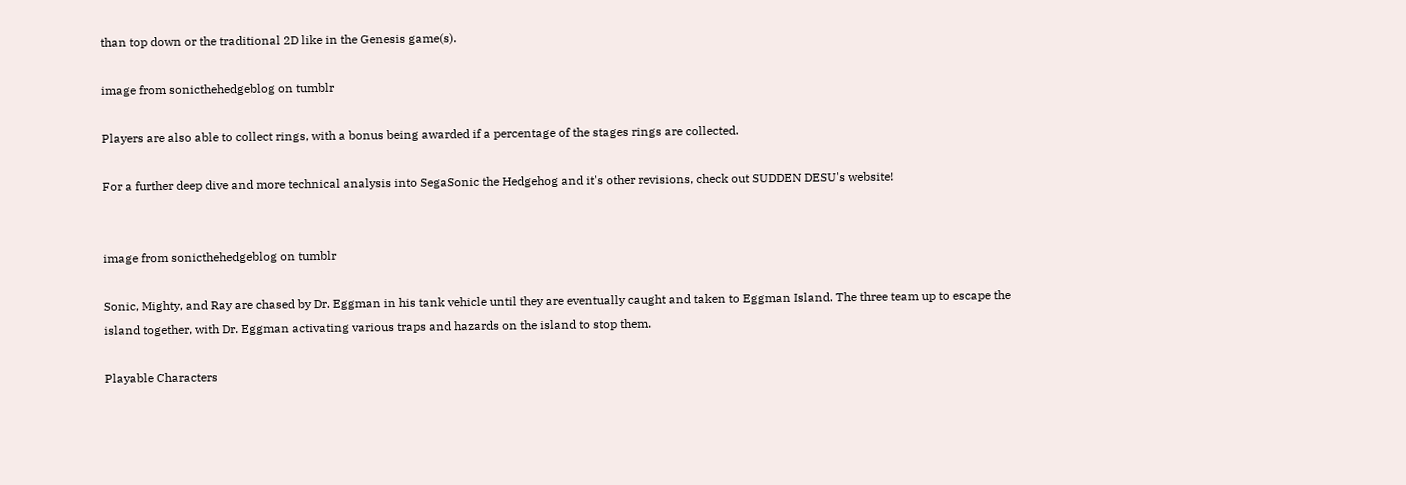than top down or the traditional 2D like in the Genesis game(s).

image from sonicthehedgeblog on tumblr

Players are also able to collect rings, with a bonus being awarded if a percentage of the stages rings are collected.

For a further deep dive and more technical analysis into SegaSonic the Hedgehog and it's other revisions, check out SUDDEN DESU's website!


image from sonicthehedgeblog on tumblr

Sonic, Mighty, and Ray are chased by Dr. Eggman in his tank vehicle until they are eventually caught and taken to Eggman Island. The three team up to escape the island together, with Dr. Eggman activating various traps and hazards on the island to stop them.

Playable Characters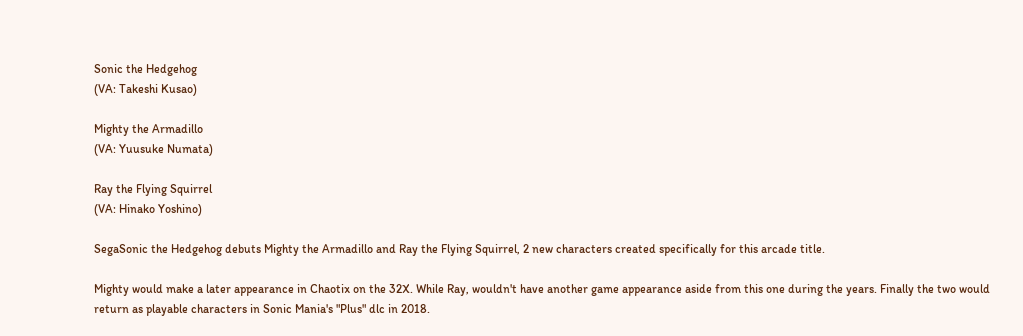Sonic the Hedgehog
(VA: Takeshi Kusao)

Mighty the Armadillo
(VA: Yuusuke Numata)

Ray the Flying Squirrel
(VA: Hinako Yoshino)

SegaSonic the Hedgehog debuts Mighty the Armadillo and Ray the Flying Squirrel, 2 new characters created specifically for this arcade title.

Mighty would make a later appearance in Chaotix on the 32X. While Ray, wouldn't have another game appearance aside from this one during the years. Finally the two would return as playable characters in Sonic Mania's "Plus" dlc in 2018.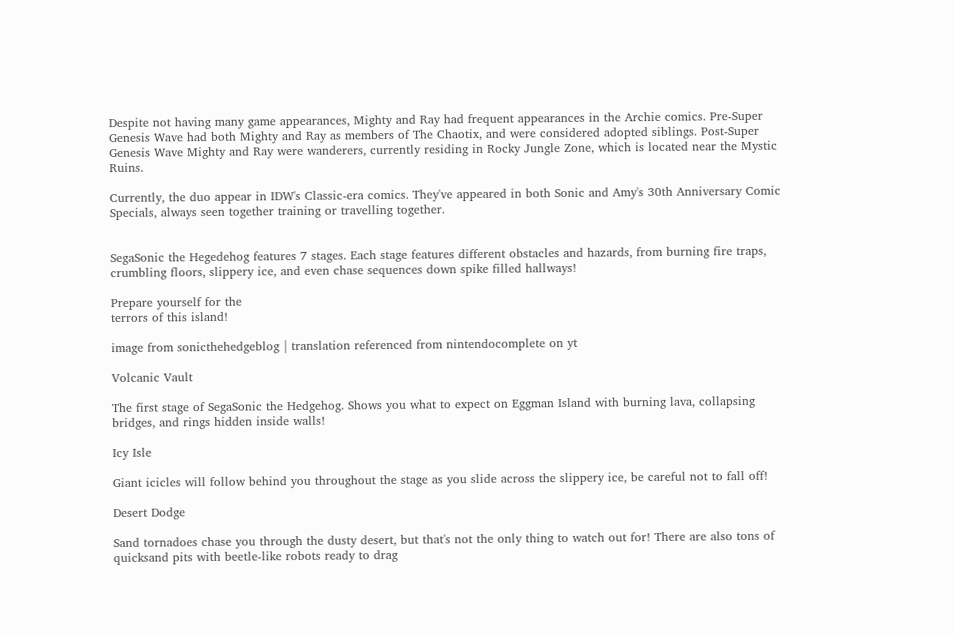Despite not having many game appearances, Mighty and Ray had frequent appearances in the Archie comics. Pre-Super Genesis Wave had both Mighty and Ray as members of The Chaotix, and were considered adopted siblings. Post-Super Genesis Wave Mighty and Ray were wanderers, currently residing in Rocky Jungle Zone, which is located near the Mystic Ruins.

Currently, the duo appear in IDW's Classic-era comics. They've appeared in both Sonic and Amy's 30th Anniversary Comic Specials, always seen together training or travelling together.


SegaSonic the Hegedehog features 7 stages. Each stage features different obstacles and hazards, from burning fire traps, crumbling floors, slippery ice, and even chase sequences down spike filled hallways!

Prepare yourself for the
terrors of this island!

image from sonicthehedgeblog | translation referenced from nintendocomplete on yt

Volcanic Vault

The first stage of SegaSonic the Hedgehog. Shows you what to expect on Eggman Island with burning lava, collapsing bridges, and rings hidden inside walls!

Icy Isle

Giant icicles will follow behind you throughout the stage as you slide across the slippery ice, be careful not to fall off!

Desert Dodge

Sand tornadoes chase you through the dusty desert, but that's not the only thing to watch out for! There are also tons of quicksand pits with beetle-like robots ready to drag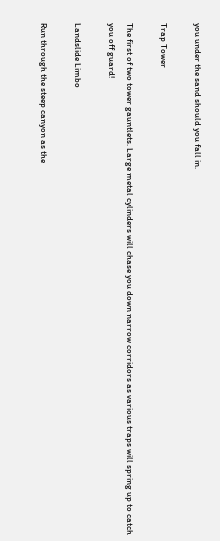you under the sand should you fall in.

Trap Tower

The first of two tower gauntlets. Large metal cylinders will chase you down narrow corridors as various traps will spring up to catch you off guard!

Landslide Limbo

Run through the steep canyon as the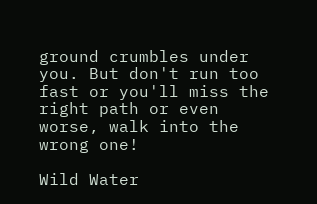ground crumbles under you. But don't run too fast or you'll miss the right path or even worse, walk into the wrong one!

Wild Water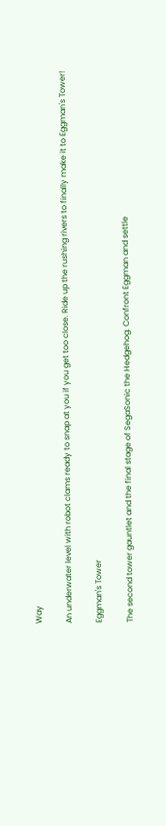Way

An underwater level with robot clams ready to snap at you if you get too close. Ride up the rushing rivers to finally make it to Eggman's Tower!

Eggman's Tower

The second tower gauntlet and the final stage of SegaSonic the Hedgehog. Confront Eggman and settle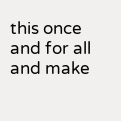this once and for all and make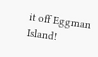it off Eggman Island!